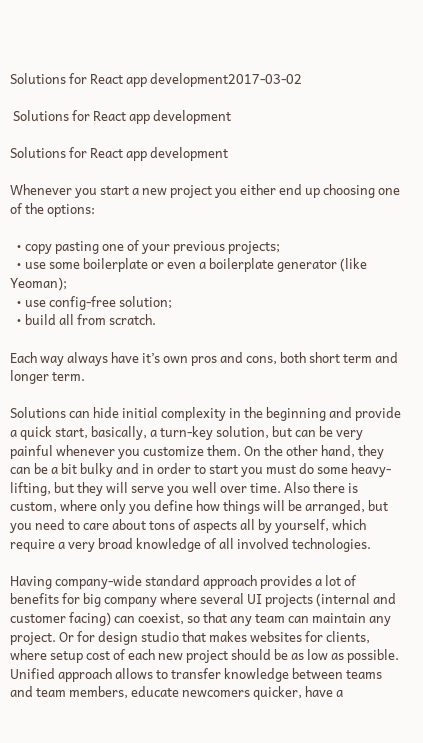Solutions for React app development2017-03-02

 Solutions for React app development

Solutions for React app development

Whenever you start a new project you either end up choosing one of the options:

  • copy pasting one of your previous projects;
  • use some boilerplate or even a boilerplate generator (like Yeoman);
  • use config-free solution;
  • build all from scratch.

Each way always have it’s own pros and cons, both short term and longer term.

Solutions can hide initial complexity in the beginning and provide a quick start, basically, a turn-key solution, but can be very painful whenever you customize them. On the other hand, they can be a bit bulky and in order to start you must do some heavy-lifting, but they will serve you well over time. Also there is custom, where only you define how things will be arranged, but you need to care about tons of aspects all by yourself, which require a very broad knowledge of all involved technologies.

Having company-wide standard approach provides a lot of benefits for big company where several UI projects (internal and customer facing) can coexist, so that any team can maintain any project. Or for design studio that makes websites for clients, where setup cost of each new project should be as low as possible. Unified approach allows to transfer knowledge between teams and team members, educate newcomers quicker, have a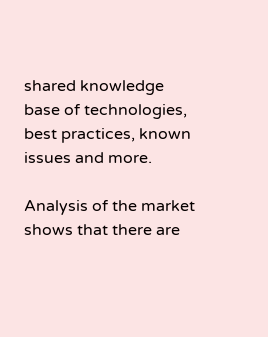shared knowledge base of technologies, best practices, known issues and more.

Analysis of the market shows that there are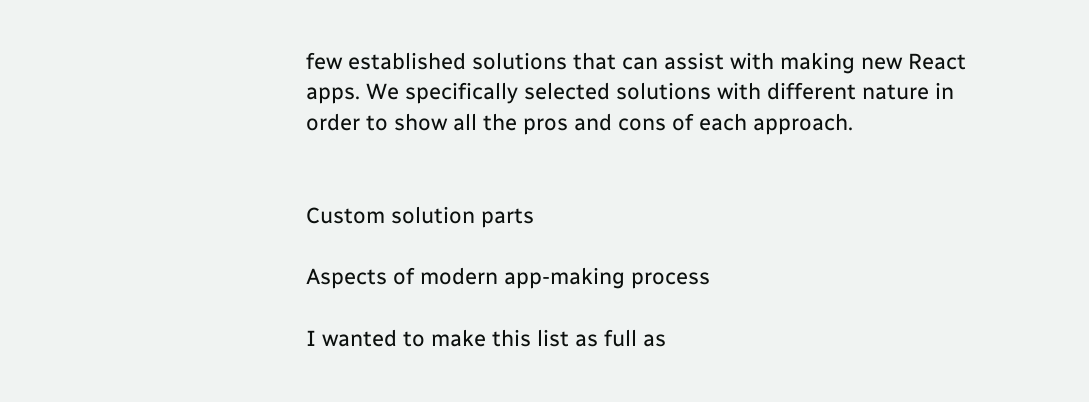few established solutions that can assist with making new React apps. We specifically selected solutions with different nature in order to show all the pros and cons of each approach.


Custom solution parts

Aspects of modern app-making process

I wanted to make this list as full as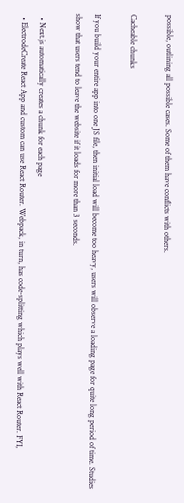possible, outlining all possible cases. Some of them have conflicts with others.

Cacheable chunks

If you build your entire app into one JS file, then initial load will become too heavy, users will observe a loading page for quite long period of time. Studies show that users tend to leave the website if it loads for more than 3 seconds.

  • Next.js automatically creates a chunk for each page
  • ElectrodeCreate React App and custom can use React Router. Webpack, in turn, has code-splitting which plays well with React Router. FYI,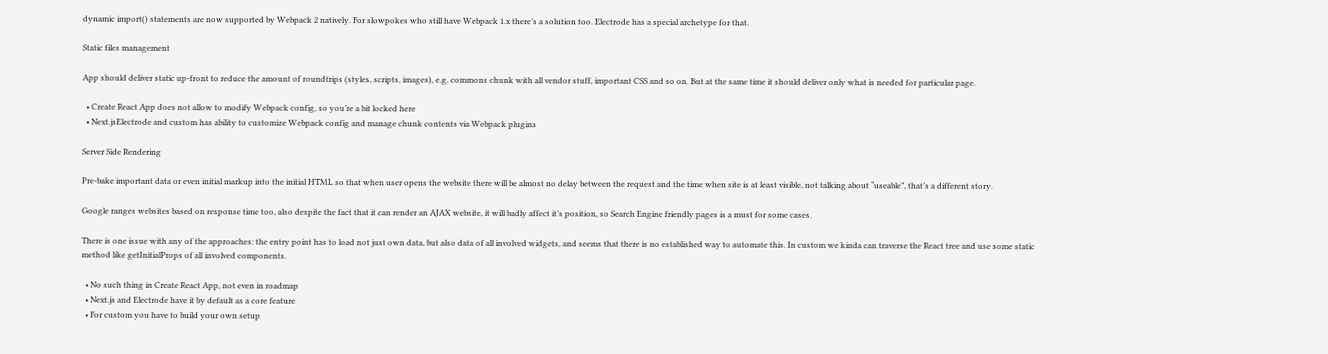dynamic import() statements are now supported by Webpack 2 natively. For slowpokes who still have Webpack 1.x there’s a solution too. Electrode has a special archetype for that.

Static files management

App should deliver static up-front to reduce the amount of roundtrips (styles, scripts, images), e.g. commons chunk with all vendor stuff, important CSS and so on. But at the same time it should deliver only what is needed for particular page.

  • Create React App does not allow to modify Webpack config, so you’re a bit locked here
  • Next.jsElectrode and custom has ability to customize Webpack config and manage chunk contents via Webpack plugins

Server Side Rendering

Pre-bake important data or even initial markup into the initial HTML so that when user opens the website there will be almost no delay between the request and the time when site is at least visible, not talking about “useable”, that’s a different story.

Google ranges websites based on response time too, also despite the fact that it can render an AJAX website, it will badly affect it’s position, so Search Engine friendly pages is a must for some cases.

There is one issue with any of the approaches: the entry point has to load not just own data, but also data of all involved widgets, and seems that there is no established way to automate this. In custom we kinda can traverse the React tree and use some static method like getInitialProps of all involved components.

  • No such thing in Create React App, not even in roadmap
  • Next.js and Electrode have it by default as a core feature
  • For custom you have to build your own setup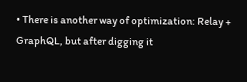• There is another way of optimization: Relay + GraphQL, but after digging it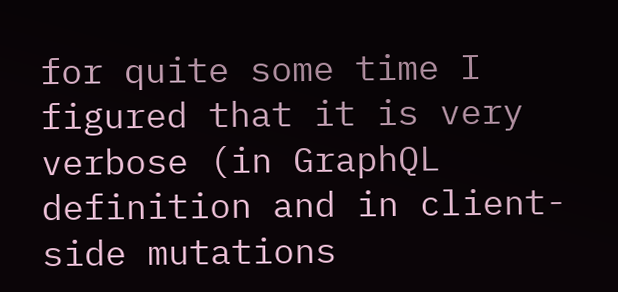for quite some time I figured that it is very verbose (in GraphQL definition and in client-side mutations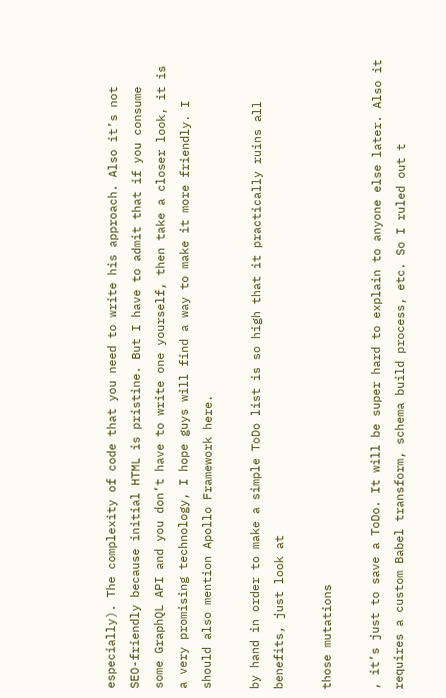especially). The complexity of code that you need to write his approach. Also it’s not SEO-friendly because initial HTML is pristine. But I have to admit that if you consume some GraphQL API and you don’t have to write one yourself, then take a closer look, it is a very promising technology, I hope guys will find a way to make it more friendly. I should also mention Apollo Framework here.

by hand in order to make a simple ToDo list is so high that it practically ruins all benefits, just look at

those mutations

, it’s just to save a ToDo. It will be super hard to explain to anyone else later. Also it requires a custom Babel transform, schema build process, etc. So I ruled out t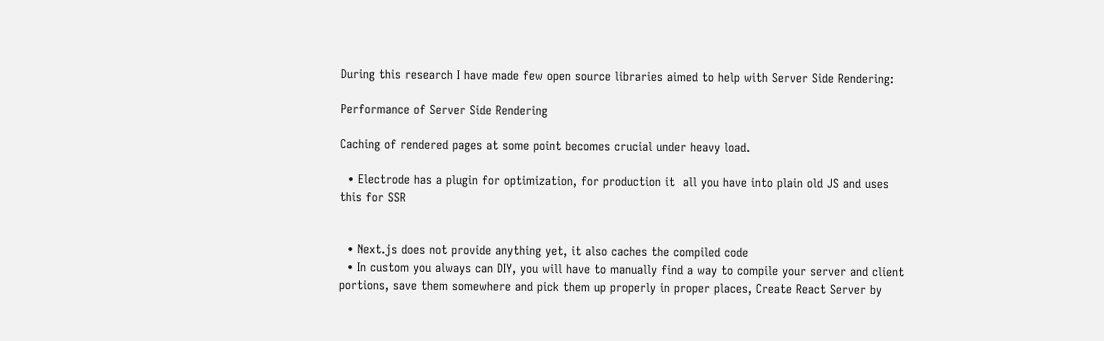During this research I have made few open source libraries aimed to help with Server Side Rendering:

Performance of Server Side Rendering

Caching of rendered pages at some point becomes crucial under heavy load.

  • Electrode has a plugin for optimization, for production it  all you have into plain old JS and uses this for SSR


  • Next.js does not provide anything yet, it also caches the compiled code
  • In custom you always can DIY, you will have to manually find a way to compile your server and client portions, save them somewhere and pick them up properly in proper places, Create React Server by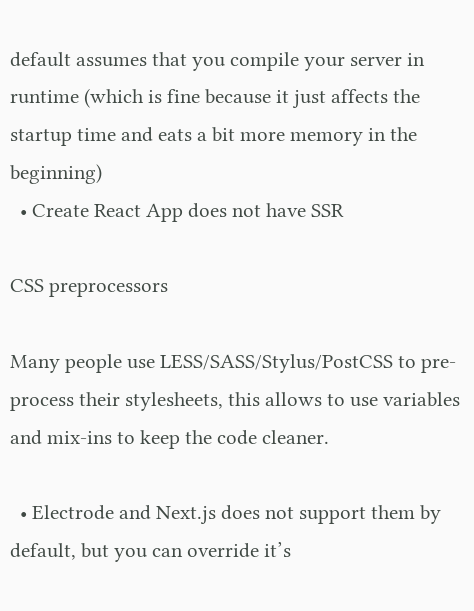default assumes that you compile your server in runtime (which is fine because it just affects the startup time and eats a bit more memory in the beginning)
  • Create React App does not have SSR

CSS preprocessors

Many people use LESS/SASS/Stylus/PostCSS to pre-process their stylesheets, this allows to use variables and mix-ins to keep the code cleaner.

  • Electrode and Next.js does not support them by default, but you can override it’s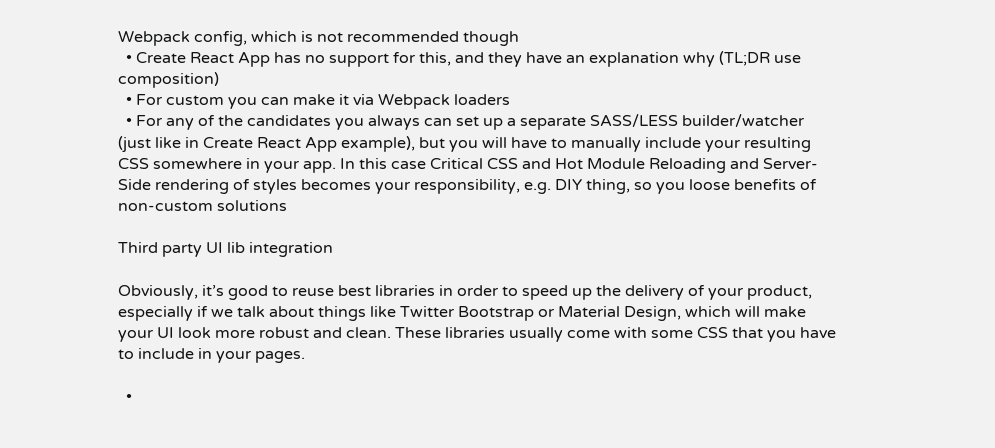Webpack config, which is not recommended though
  • Create React App has no support for this, and they have an explanation why (TL;DR use composition)
  • For custom you can make it via Webpack loaders
  • For any of the candidates you always can set up a separate SASS/LESS builder/watcher (just like in Create React App example), but you will have to manually include your resulting CSS somewhere in your app. In this case Critical CSS and Hot Module Reloading and Server-Side rendering of styles becomes your responsibility, e.g. DIY thing, so you loose benefits of non-custom solutions

Third party UI lib integration

Obviously, it’s good to reuse best libraries in order to speed up the delivery of your product, especially if we talk about things like Twitter Bootstrap or Material Design, which will make your UI look more robust and clean. These libraries usually come with some CSS that you have to include in your pages.

  •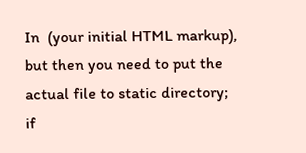In  (your initial HTML markup), but then you need to put the actual file to static directory; if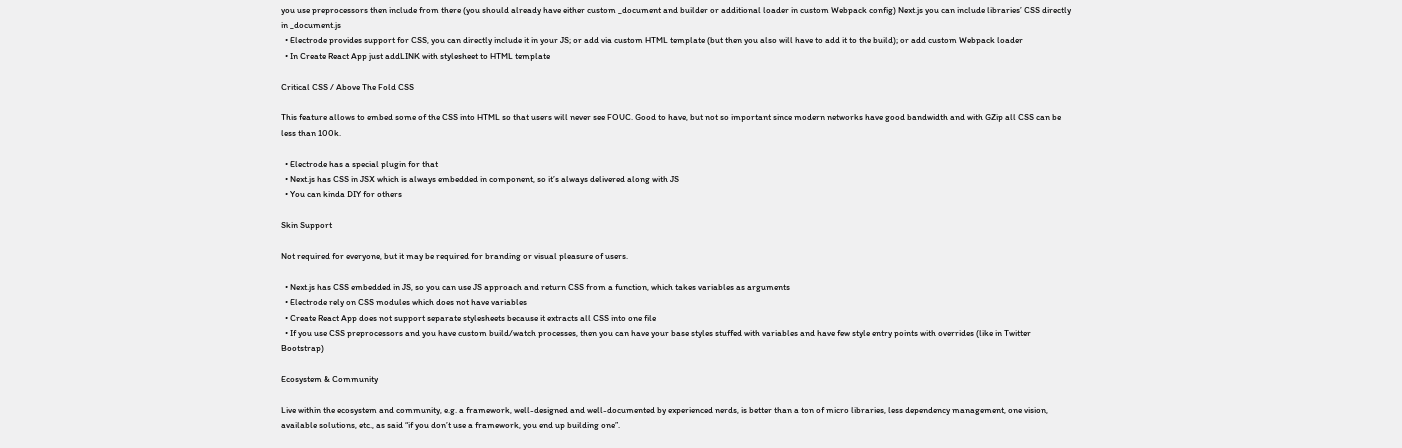you use preprocessors then include from there (you should already have either custom _document and builder or additional loader in custom Webpack config) Next.js you can include libraries’ CSS directly in _document.js
  • Electrode provides support for CSS, you can directly include it in your JS; or add via custom HTML template (but then you also will have to add it to the build); or add custom Webpack loader
  • In Create React App just addLINK with stylesheet to HTML template

Critical CSS / Above The Fold CSS

This feature allows to embed some of the CSS into HTML so that users will never see FOUC. Good to have, but not so important since modern networks have good bandwidth and with GZip all CSS can be less than 100k.

  • Electrode has a special plugin for that
  • Next.js has CSS in JSX which is always embedded in component, so it’s always delivered along with JS
  • You can kinda DIY for others

Skin Support

Not required for everyone, but it may be required for branding or visual pleasure of users.

  • Next.js has CSS embedded in JS, so you can use JS approach and return CSS from a function, which takes variables as arguments
  • Electrode rely on CSS modules which does not have variables
  • Create React App does not support separate stylesheets because it extracts all CSS into one file
  • If you use CSS preprocessors and you have custom build/watch processes, then you can have your base styles stuffed with variables and have few style entry points with overrides (like in Twitter Bootstrap)

Ecosystem & Community

Live within the ecosystem and community, e.g. a framework, well-designed and well-documented by experienced nerds, is better than a ton of micro libraries, less dependency management, one vision, available solutions, etc., as said “if you don’t use a framework, you end up building one”.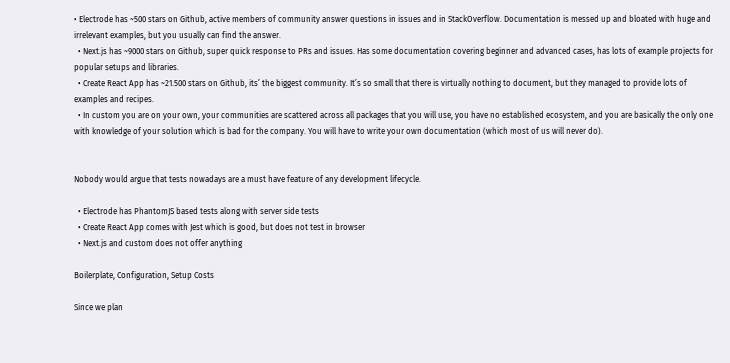• Electrode has ~500 stars on Github, active members of community answer questions in issues and in StackOverflow. Documentation is messed up and bloated with huge and irrelevant examples, but you usually can find the answer.
  • Next.js has ~9000 stars on Github, super quick response to PRs and issues. Has some documentation covering beginner and advanced cases, has lots of example projects for popular setups and libraries.
  • Create React App has ~21.500 stars on Github, its’ the biggest community. It’s so small that there is virtually nothing to document, but they managed to provide lots of examples and recipes.
  • In custom you are on your own, your communities are scattered across all packages that you will use, you have no established ecosystem, and you are basically the only one with knowledge of your solution which is bad for the company. You will have to write your own documentation (which most of us will never do).


Nobody would argue that tests nowadays are a must have feature of any development lifecycle.

  • Electrode has PhantomJS based tests along with server side tests
  • Create React App comes with Jest which is good, but does not test in browser
  • Next.js and custom does not offer anything

Boilerplate, Configuration, Setup Costs

Since we plan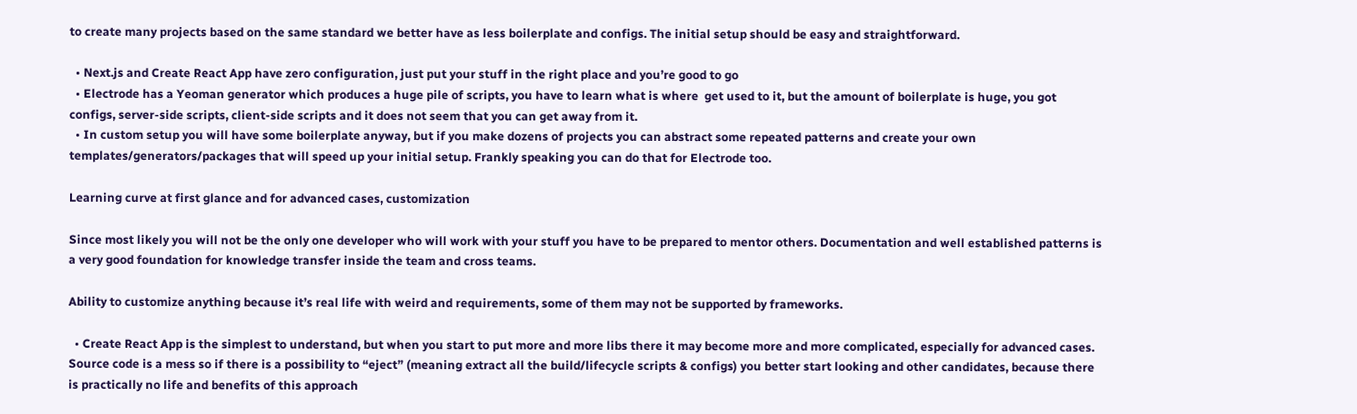to create many projects based on the same standard we better have as less boilerplate and configs. The initial setup should be easy and straightforward.

  • Next.js and Create React App have zero configuration, just put your stuff in the right place and you’re good to go
  • Electrode has a Yeoman generator which produces a huge pile of scripts, you have to learn what is where  get used to it, but the amount of boilerplate is huge, you got configs, server-side scripts, client-side scripts and it does not seem that you can get away from it.
  • In custom setup you will have some boilerplate anyway, but if you make dozens of projects you can abstract some repeated patterns and create your own templates/generators/packages that will speed up your initial setup. Frankly speaking you can do that for Electrode too.

Learning curve at first glance and for advanced cases, customization

Since most likely you will not be the only one developer who will work with your stuff you have to be prepared to mentor others. Documentation and well established patterns is a very good foundation for knowledge transfer inside the team and cross teams.

Ability to customize anything because it’s real life with weird and requirements, some of them may not be supported by frameworks.

  • Create React App is the simplest to understand, but when you start to put more and more libs there it may become more and more complicated, especially for advanced cases. Source code is a mess so if there is a possibility to “eject” (meaning extract all the build/lifecycle scripts & configs) you better start looking and other candidates, because there is practically no life and benefits of this approach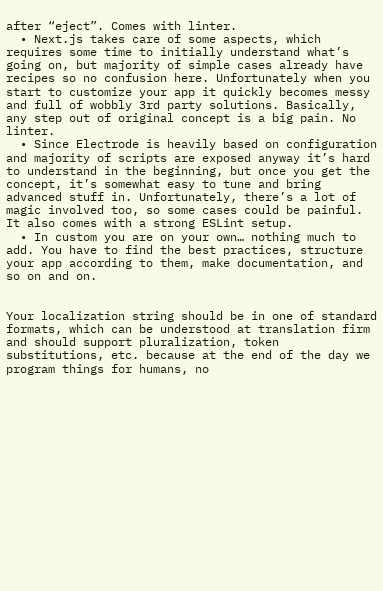after “eject”. Comes with linter.
  • Next.js takes care of some aspects, which requires some time to initially understand what’s going on, but majority of simple cases already have recipes so no confusion here. Unfortunately when you start to customize your app it quickly becomes messy and full of wobbly 3rd party solutions. Basically, any step out of original concept is a big pain. No linter.
  • Since Electrode is heavily based on configuration and majority of scripts are exposed anyway it’s hard to understand in the beginning, but once you get the concept, it’s somewhat easy to tune and bring advanced stuff in. Unfortunately, there’s a lot of magic involved too, so some cases could be painful. It also comes with a strong ESLint setup.
  • In custom you are on your own… nothing much to add. You have to find the best practices, structure your app according to them, make documentation, and so on and on.


Your localization string should be in one of standard formats, which can be understood at translation firm and should support pluralization, token substitutions, etc. because at the end of the day we program things for humans, no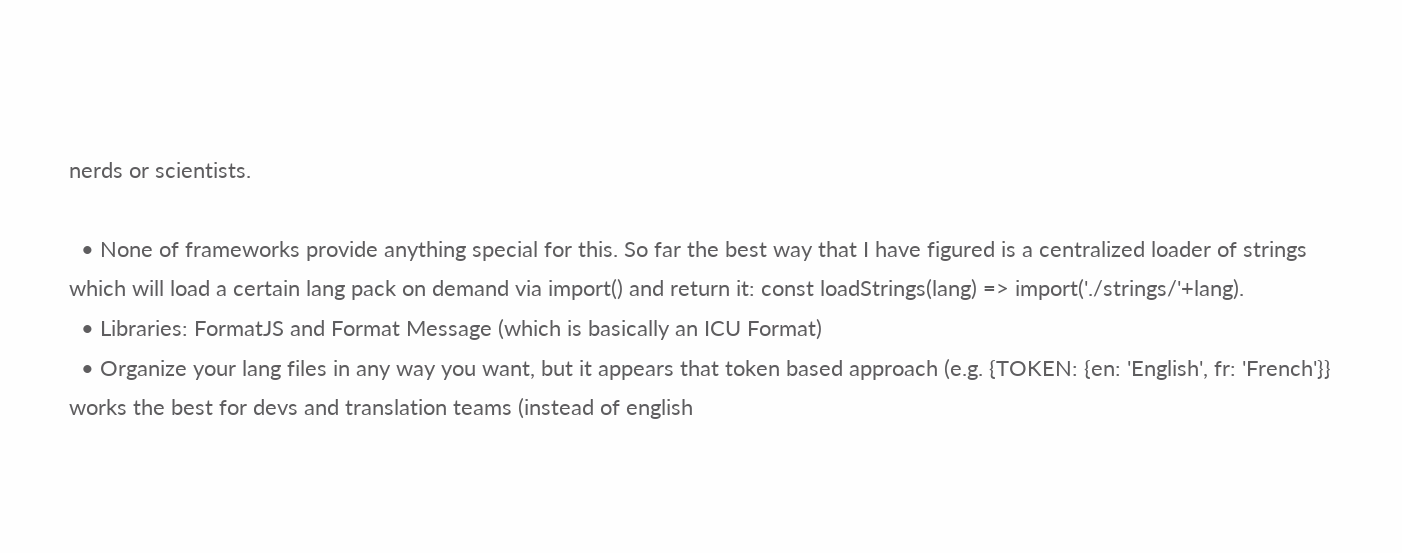nerds or scientists.

  • None of frameworks provide anything special for this. So far the best way that I have figured is a centralized loader of strings which will load a certain lang pack on demand via import() and return it: const loadStrings(lang) => import('./strings/'+lang).
  • Libraries: FormatJS and Format Message (which is basically an ICU Format)
  • Organize your lang files in any way you want, but it appears that token based approach (e.g. {TOKEN: {en: 'English', fr: 'French'}} works the best for devs and translation teams (instead of english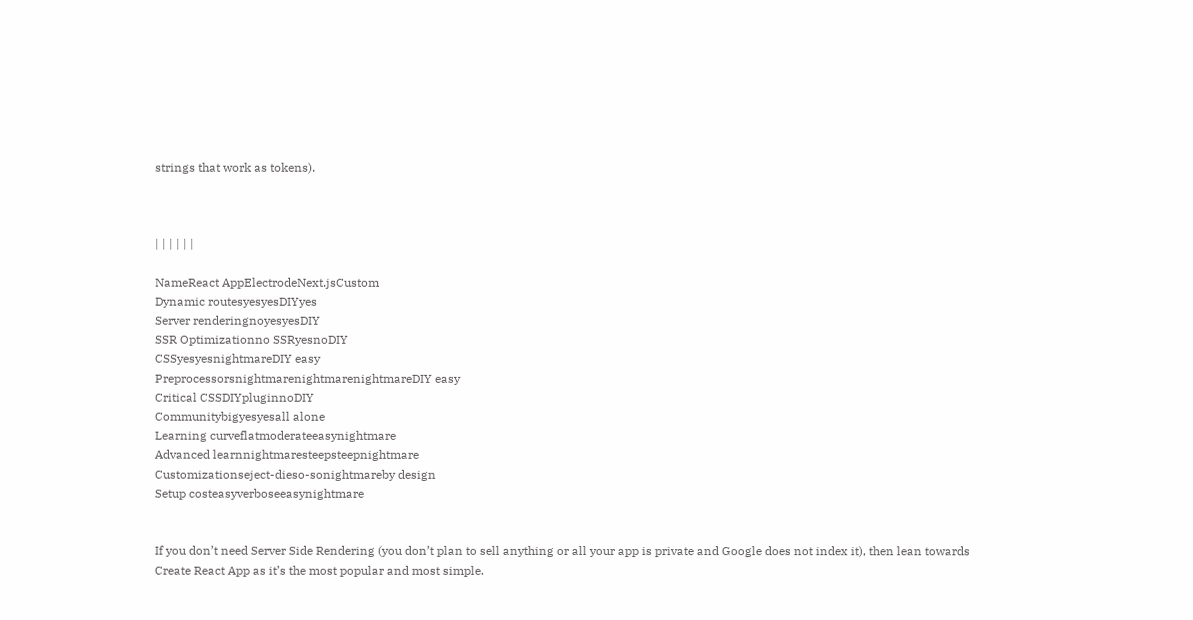strings that work as tokens).



| | | | | |

NameReact AppElectrodeNext.jsCustom
Dynamic routesyesyesDIYyes
Server renderingnoyesyesDIY
SSR Optimizationno SSRyesnoDIY
CSSyesyesnightmareDIY easy
PreprocessorsnightmarenightmarenightmareDIY easy
Critical CSSDIYpluginnoDIY
Communitybigyesyesall alone
Learning curveflatmoderateeasynightmare
Advanced learnnightmaresteepsteepnightmare
Customizationseject-dieso-sonightmareby design
Setup costeasyverboseeasynightmare


If you don’t need Server Side Rendering (you don’t plan to sell anything or all your app is private and Google does not index it), then lean towards Create React App as it’s the most popular and most simple.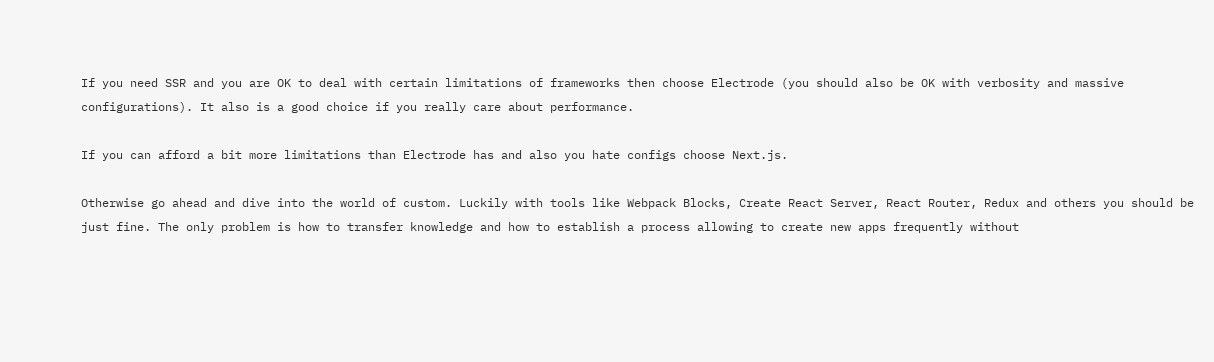If you need SSR and you are OK to deal with certain limitations of frameworks then choose Electrode (you should also be OK with verbosity and massive configurations). It also is a good choice if you really care about performance.

If you can afford a bit more limitations than Electrode has and also you hate configs choose Next.js.

Otherwise go ahead and dive into the world of custom. Luckily with tools like Webpack Blocks, Create React Server, React Router, Redux and others you should be just fine. The only problem is how to transfer knowledge and how to establish a process allowing to create new apps frequently without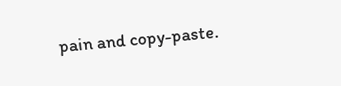pain and copy-paste.